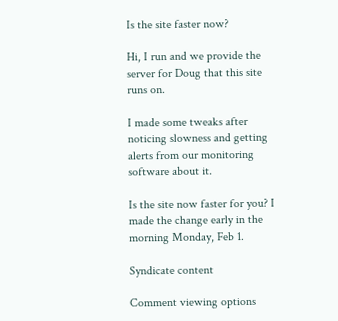Is the site faster now?

Hi, I run and we provide the server for Doug that this site runs on.

I made some tweaks after noticing slowness and getting alerts from our monitoring software about it.

Is the site now faster for you? I made the change early in the morning Monday, Feb 1.

Syndicate content

Comment viewing options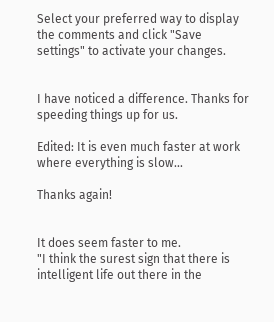Select your preferred way to display the comments and click "Save settings" to activate your changes.


I have noticed a difference. Thanks for speeding things up for us.

Edited: It is even much faster at work where everything is slow...

Thanks again!


It does seem faster to me.
"I think the surest sign that there is intelligent life out there in the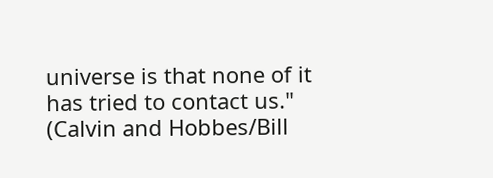universe is that none of it has tried to contact us." (Calvin and Hobbes/Bill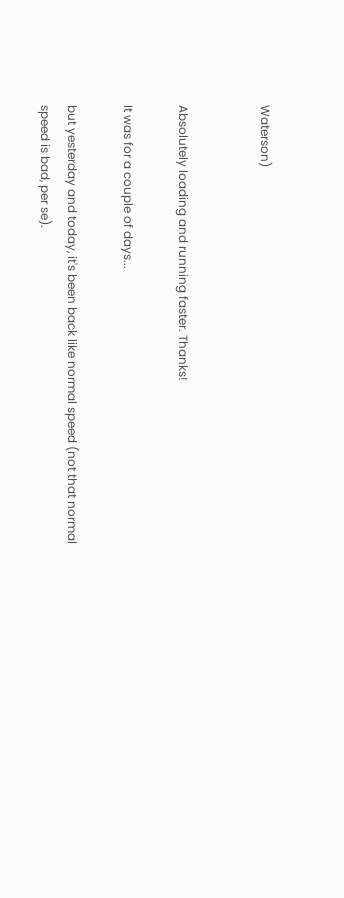Waterson)


Absolutely loading and running faster. Thanks!

It was for a couple of days...

but yesterday and today, it's been back like normal speed (not that normal speed is bad, per se).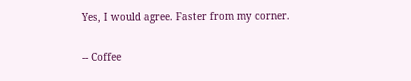Yes, I would agree. Faster from my corner.

-- Coffee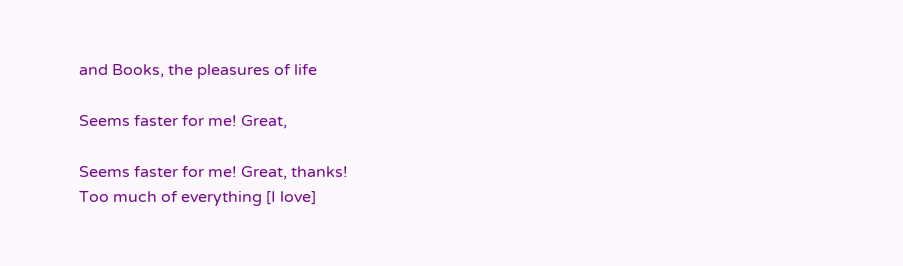and Books, the pleasures of life

Seems faster for me! Great,

Seems faster for me! Great, thanks!
Too much of everything [I love]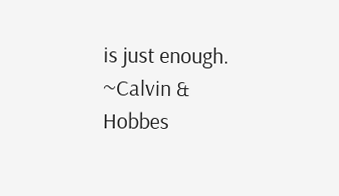is just enough.
~Calvin & Hobbes